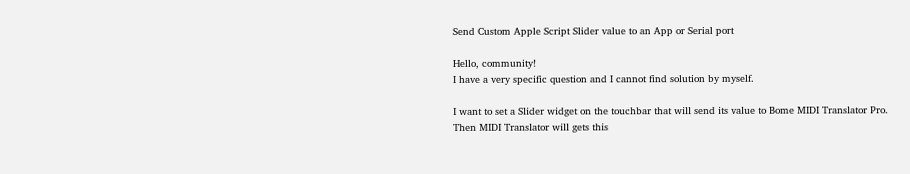Send Custom Apple Script Slider value to an App or Serial port

Hello, community!
I have a very specific question and I cannot find solution by myself.

I want to set a Slider widget on the touchbar that will send its value to Bome MIDI Translator Pro.
Then MIDI Translator will gets this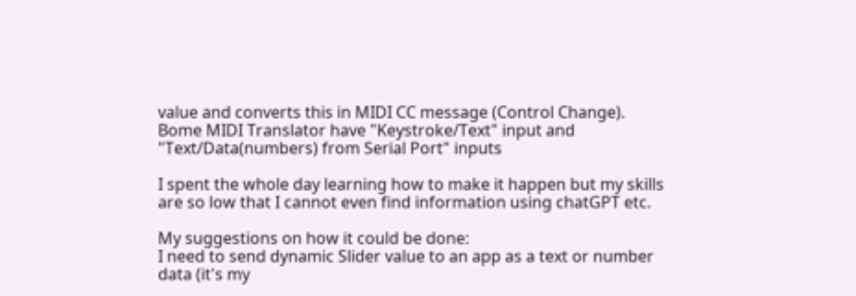value and converts this in MIDI CC message (Control Change).
Bome MIDI Translator have "Keystroke/Text" input and "Text/Data(numbers) from Serial Port" inputs

I spent the whole day learning how to make it happen but my skills are so low that I cannot even find information using chatGPT etc.

My suggestions on how it could be done:
I need to send dynamic Slider value to an app as a text or number data (it's my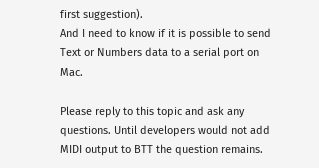first suggestion).
And I need to know if it is possible to send Text or Numbers data to a serial port on Mac.

Please reply to this topic and ask any questions. Until developers would not add MIDI output to BTT the question remains.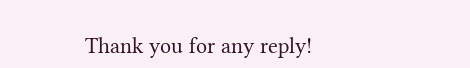Thank you for any reply!